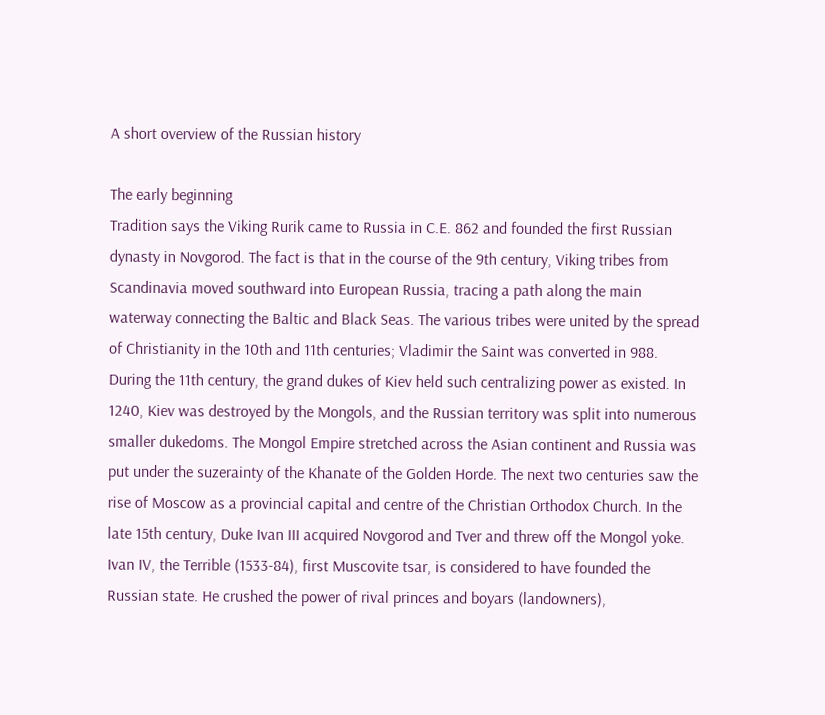A short overview of the Russian history

The early beginning
Tradition says the Viking Rurik came to Russia in C.E. 862 and founded the first Russian dynasty in Novgorod. The fact is that in the course of the 9th century, Viking tribes from Scandinavia moved southward into European Russia, tracing a path along the main waterway connecting the Baltic and Black Seas. The various tribes were united by the spread of Christianity in the 10th and 11th centuries; Vladimir the Saint was converted in 988. During the 11th century, the grand dukes of Kiev held such centralizing power as existed. In 1240, Kiev was destroyed by the Mongols, and the Russian territory was split into numerous smaller dukedoms. The Mongol Empire stretched across the Asian continent and Russia was put under the suzerainty of the Khanate of the Golden Horde. The next two centuries saw the rise of Moscow as a provincial capital and centre of the Christian Orthodox Church. In the late 15th century, Duke Ivan III acquired Novgorod and Tver and threw off the Mongol yoke. Ivan IV, the Terrible (1533-84), first Muscovite tsar, is considered to have founded the Russian state. He crushed the power of rival princes and boyars (landowners),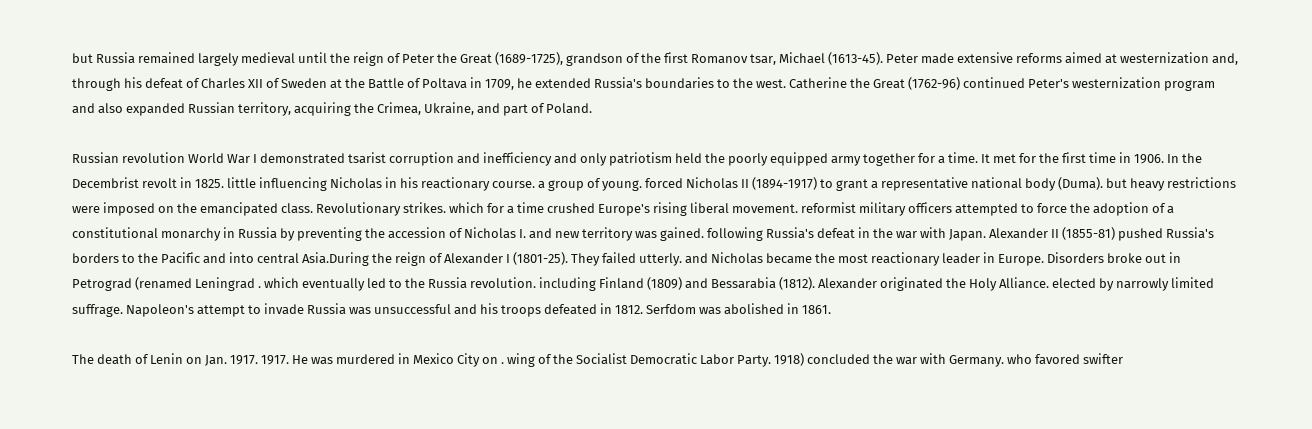but Russia remained largely medieval until the reign of Peter the Great (1689-1725), grandson of the first Romanov tsar, Michael (1613-45). Peter made extensive reforms aimed at westernization and, through his defeat of Charles XII of Sweden at the Battle of Poltava in 1709, he extended Russia's boundaries to the west. Catherine the Great (1762-96) continued Peter's westernization program and also expanded Russian territory, acquiring the Crimea, Ukraine, and part of Poland.

Russian revolution World War I demonstrated tsarist corruption and inefficiency and only patriotism held the poorly equipped army together for a time. It met for the first time in 1906. In the Decembrist revolt in 1825. little influencing Nicholas in his reactionary course. a group of young. forced Nicholas II (1894-1917) to grant a representative national body (Duma). but heavy restrictions were imposed on the emancipated class. Revolutionary strikes. which for a time crushed Europe's rising liberal movement. reformist military officers attempted to force the adoption of a constitutional monarchy in Russia by preventing the accession of Nicholas I. and new territory was gained. following Russia's defeat in the war with Japan. Alexander II (1855-81) pushed Russia's borders to the Pacific and into central Asia.During the reign of Alexander I (1801-25). They failed utterly. and Nicholas became the most reactionary leader in Europe. Disorders broke out in Petrograd (renamed Leningrad . which eventually led to the Russia revolution. including Finland (1809) and Bessarabia (1812). Alexander originated the Holy Alliance. elected by narrowly limited suffrage. Napoleon's attempt to invade Russia was unsuccessful and his troops defeated in 1812. Serfdom was abolished in 1861.

The death of Lenin on Jan. 1917. 1917. He was murdered in Mexico City on . wing of the Socialist Democratic Labor Party. 1918) concluded the war with Germany. who favored swifter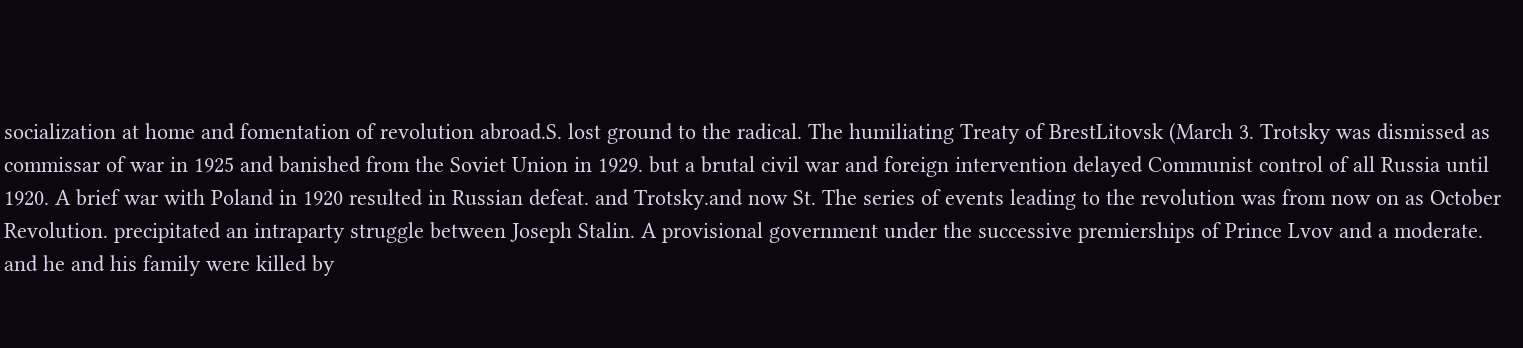socialization at home and fomentation of revolution abroad.S. lost ground to the radical. The humiliating Treaty of BrestLitovsk (March 3. Trotsky was dismissed as commissar of war in 1925 and banished from the Soviet Union in 1929. but a brutal civil war and foreign intervention delayed Communist control of all Russia until 1920. A brief war with Poland in 1920 resulted in Russian defeat. and Trotsky.and now St. The series of events leading to the revolution was from now on as October Revolution. precipitated an intraparty struggle between Joseph Stalin. A provisional government under the successive premierships of Prince Lvov and a moderate. and he and his family were killed by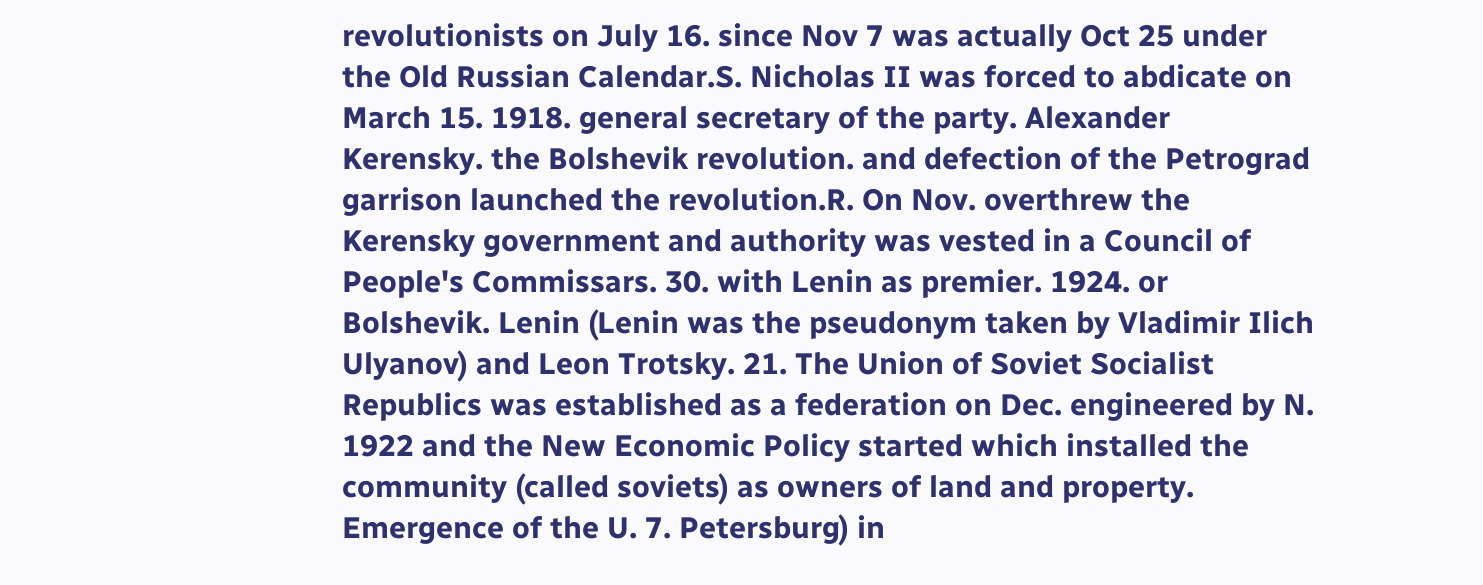revolutionists on July 16. since Nov 7 was actually Oct 25 under the Old Russian Calendar.S. Nicholas II was forced to abdicate on March 15. 1918. general secretary of the party. Alexander Kerensky. the Bolshevik revolution. and defection of the Petrograd garrison launched the revolution.R. On Nov. overthrew the Kerensky government and authority was vested in a Council of People's Commissars. 30. with Lenin as premier. 1924. or Bolshevik. Lenin (Lenin was the pseudonym taken by Vladimir Ilich Ulyanov) and Leon Trotsky. 21. The Union of Soviet Socialist Republics was established as a federation on Dec. engineered by N. 1922 and the New Economic Policy started which installed the community (called soviets) as owners of land and property. Emergence of the U. 7. Petersburg) in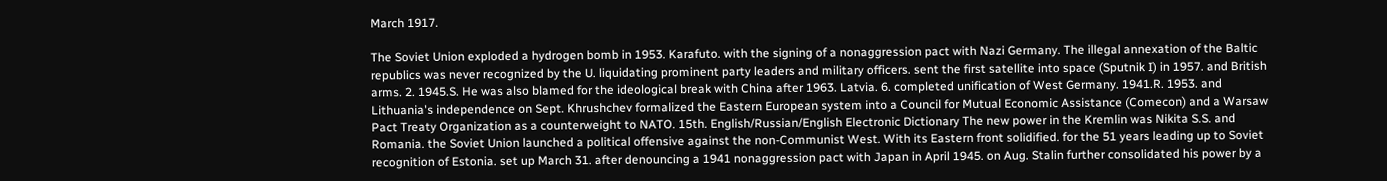March 1917.

The Soviet Union exploded a hydrogen bomb in 1953. Karafuto. with the signing of a nonaggression pact with Nazi Germany. The illegal annexation of the Baltic republics was never recognized by the U. liquidating prominent party leaders and military officers. sent the first satellite into space (Sputnik I) in 1957. and British arms. 2. 1945.S. He was also blamed for the ideological break with China after 1963. Latvia. 6. completed unification of West Germany. 1941.R. 1953. and Lithuania's independence on Sept. Khrushchev formalized the Eastern European system into a Council for Mutual Economic Assistance (Comecon) and a Warsaw Pact Treaty Organization as a counterweight to NATO. 15th. English/Russian/English Electronic Dictionary The new power in the Kremlin was Nikita S.S. and Romania. the Soviet Union launched a political offensive against the non-Communist West. With its Eastern front solidified. for the 51 years leading up to Soviet recognition of Estonia. set up March 31. after denouncing a 1941 nonaggression pact with Japan in April 1945. on Aug. Stalin further consolidated his power by a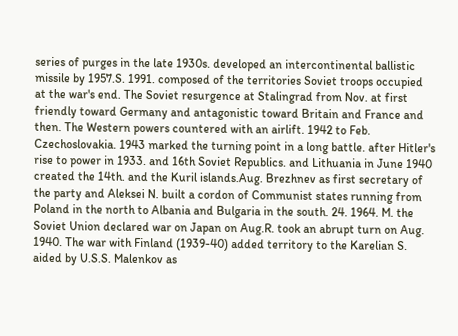series of purges in the late 1930s. developed an intercontinental ballistic missile by 1957.S. 1991. composed of the territories Soviet troops occupied at the war's end. The Soviet resurgence at Stalingrad from Nov. at first friendly toward Germany and antagonistic toward Britain and France and then. The Western powers countered with an airlift. 1942 to Feb. Czechoslovakia. 1943 marked the turning point in a long battle. after Hitler's rise to power in 1933. and 16th Soviet Republics. and Lithuania in June 1940 created the 14th. and the Kuril islands.Aug. Brezhnev as first secretary of the party and Aleksei N. built a cordon of Communist states running from Poland in the north to Albania and Bulgaria in the south. 24. 1964. M. the Soviet Union declared war on Japan on Aug.R. took an abrupt turn on Aug. 1940. The war with Finland (1939-40) added territory to the Karelian S. aided by U.S.S. Malenkov as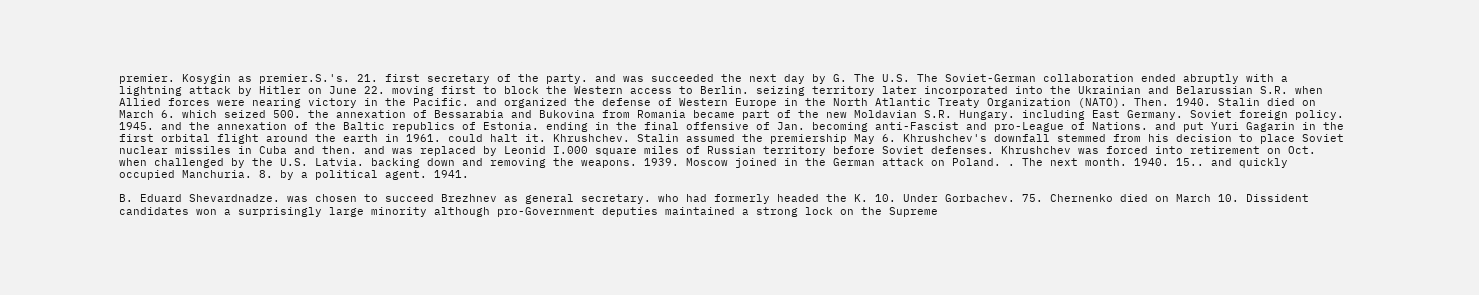premier. Kosygin as premier.S.'s. 21. first secretary of the party. and was succeeded the next day by G. The U.S. The Soviet-German collaboration ended abruptly with a lightning attack by Hitler on June 22. moving first to block the Western access to Berlin. seizing territory later incorporated into the Ukrainian and Belarussian S.R. when Allied forces were nearing victory in the Pacific. and organized the defense of Western Europe in the North Atlantic Treaty Organization (NATO). Then. 1940. Stalin died on March 6. which seized 500. the annexation of Bessarabia and Bukovina from Romania became part of the new Moldavian S.R. Hungary. including East Germany. Soviet foreign policy. 1945. and the annexation of the Baltic republics of Estonia. ending in the final offensive of Jan. becoming anti-Fascist and pro-League of Nations. and put Yuri Gagarin in the first orbital flight around the earth in 1961. could halt it. Khrushchev. Stalin assumed the premiership May 6. Khrushchev's downfall stemmed from his decision to place Soviet nuclear missiles in Cuba and then. and was replaced by Leonid I.000 square miles of Russian territory before Soviet defenses. Khrushchev was forced into retirement on Oct. when challenged by the U.S. Latvia. backing down and removing the weapons. 1939. Moscow joined in the German attack on Poland. . The next month. 1940. 15.. and quickly occupied Manchuria. 8. by a political agent. 1941.

B. Eduard Shevardnadze. was chosen to succeed Brezhnev as general secretary. who had formerly headed the K. 10. Under Gorbachev. 75. Chernenko died on March 10. Dissident candidates won a surprisingly large minority although pro-Government deputies maintained a strong lock on the Supreme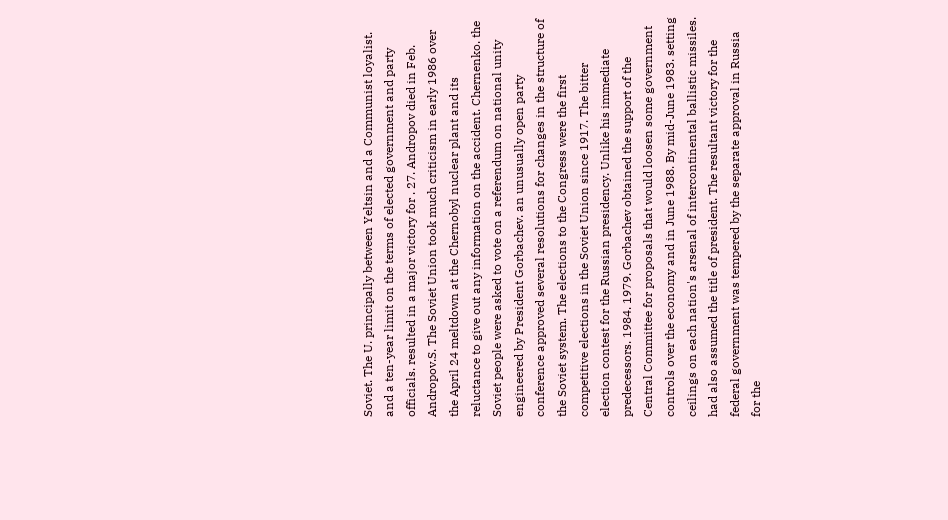Soviet. The U. principally between Yeltsin and a Communist loyalist. and a ten-year limit on the terms of elected government and party officials. resulted in a major victory for . 27. Andropov died in Feb. Andropov.S. The Soviet Union took much criticism in early 1986 over the April 24 meltdown at the Chernobyl nuclear plant and its reluctance to give out any information on the accident. Chernenko. the Soviet people were asked to vote on a referendum on national unity engineered by President Gorbachev. an unusually open party conference approved several resolutions for changes in the structure of the Soviet system. The elections to the Congress were the first competitive elections in the Soviet Union since 1917. The bitter election contest for the Russian presidency. Unlike his immediate predecessors. 1984. 1979. Gorbachev obtained the support of the Central Committee for proposals that would loosen some government controls over the economy and in June 1988. By mid-June 1983. setting ceilings on each nation's arsenal of intercontinental ballistic missiles. had also assumed the title of president. The resultant victory for the federal government was tempered by the separate approval in Russia for the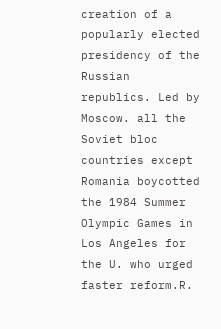creation of a popularly elected presidency of the Russian republics. Led by Moscow. all the Soviet bloc countries except Romania boycotted the 1984 Summer Olympic Games in Los Angeles for the U. who urged faster reform.R.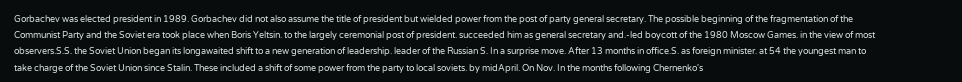Gorbachev was elected president in 1989. Gorbachev did not also assume the title of president but wielded power from the post of party general secretary. The possible beginning of the fragmentation of the Communist Party and the Soviet era took place when Boris Yeltsin. to the largely ceremonial post of president. succeeded him as general secretary and.-led boycott of the 1980 Moscow Games. in the view of most observers.S.S. the Soviet Union began its longawaited shift to a new generation of leadership. leader of the Russian S. In a surprise move. After 13 months in office.S. as foreign minister. at 54 the youngest man to take charge of the Soviet Union since Stalin. These included a shift of some power from the party to local soviets. by midApril. On Nov. In the months following Chernenko's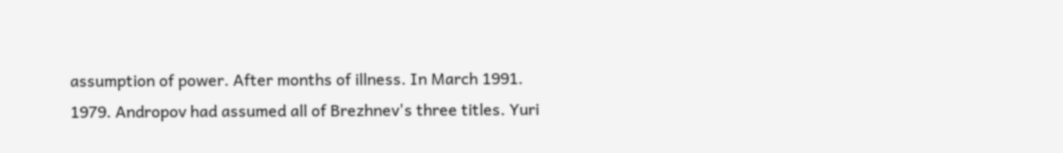assumption of power. After months of illness. In March 1991. 1979. Andropov had assumed all of Brezhnev's three titles. Yuri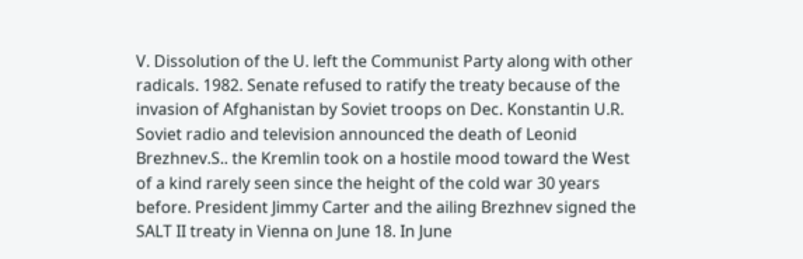V. Dissolution of the U. left the Communist Party along with other radicals. 1982. Senate refused to ratify the treaty because of the invasion of Afghanistan by Soviet troops on Dec. Konstantin U.R. Soviet radio and television announced the death of Leonid Brezhnev.S.. the Kremlin took on a hostile mood toward the West of a kind rarely seen since the height of the cold war 30 years before. President Jimmy Carter and the ailing Brezhnev signed the SALT II treaty in Vienna on June 18. In June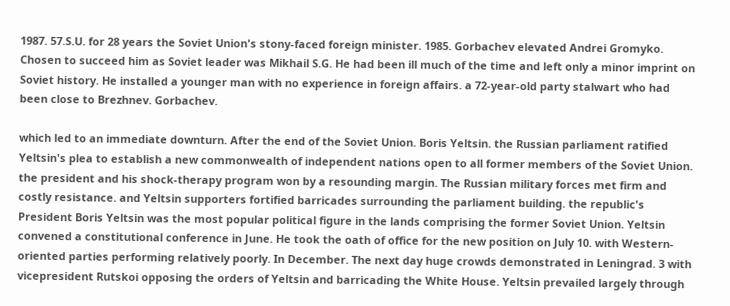1987. 57.S.U. for 28 years the Soviet Union's stony-faced foreign minister. 1985. Gorbachev elevated Andrei Gromyko. Chosen to succeed him as Soviet leader was Mikhail S.G. He had been ill much of the time and left only a minor imprint on Soviet history. He installed a younger man with no experience in foreign affairs. a 72-year-old party stalwart who had been close to Brezhnev. Gorbachev.

which led to an immediate downturn. After the end of the Soviet Union. Boris Yeltsin. the Russian parliament ratified Yeltsin's plea to establish a new commonwealth of independent nations open to all former members of the Soviet Union. the president and his shock-therapy program won by a resounding margin. The Russian military forces met firm and costly resistance. and Yeltsin supporters fortified barricades surrounding the parliament building. the republic's President Boris Yeltsin was the most popular political figure in the lands comprising the former Soviet Union. Yeltsin convened a constitutional conference in June. He took the oath of office for the new position on July 10. with Western-oriented parties performing relatively poorly. In December. The next day huge crowds demonstrated in Leningrad. 3 with vicepresident Rutskoi opposing the orders of Yeltsin and barricading the White House. Yeltsin prevailed largely through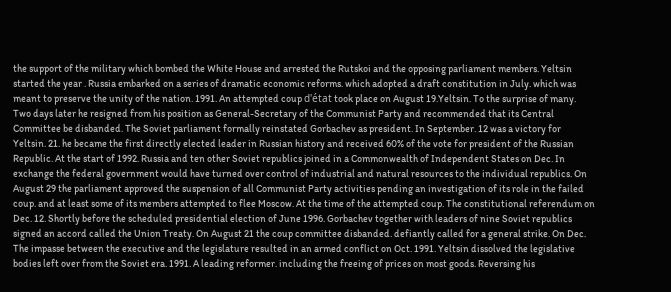the support of the military which bombed the White House and arrested the Rutskoi and the opposing parliament members. Yeltsin started the year . Russia embarked on a series of dramatic economic reforms. which adopted a draft constitution in July. which was meant to preserve the unity of the nation. 1991. An attempted coup d'état took place on August 19.Yeltsin. To the surprise of many. Two days later he resigned from his position as General-Secretary of the Communist Party and recommended that its Central Committee be disbanded. The Soviet parliament formally reinstated Gorbachev as president. In September. 12 was a victory for Yeltsin. 21. he became the first directly elected leader in Russian history and received 60% of the vote for president of the Russian Republic. At the start of 1992. Russia and ten other Soviet republics joined in a Commonwealth of Independent States on Dec. In exchange the federal government would have turned over control of industrial and natural resources to the individual republics. On August 29 the parliament approved the suspension of all Communist Party activities pending an investigation of its role in the failed coup. and at least some of its members attempted to flee Moscow. At the time of the attempted coup. The constitutional referendum on Dec. 12. Shortly before the scheduled presidential election of June 1996. Gorbachev together with leaders of nine Soviet republics signed an accord called the Union Treaty. On August 21 the coup committee disbanded. defiantly called for a general strike. On Dec. The impasse between the executive and the legislature resulted in an armed conflict on Oct. 1991. Yeltsin dissolved the legislative bodies left over from the Soviet era. 1991. A leading reformer. including the freeing of prices on most goods. Reversing his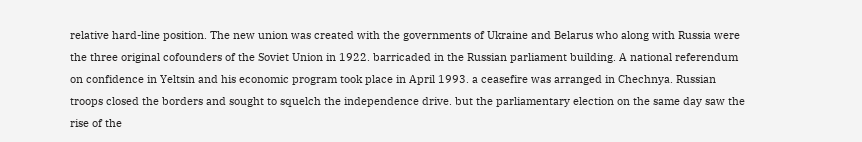relative hard-line position. The new union was created with the governments of Ukraine and Belarus who along with Russia were the three original cofounders of the Soviet Union in 1922. barricaded in the Russian parliament building. A national referendum on confidence in Yeltsin and his economic program took place in April 1993. a ceasefire was arranged in Chechnya. Russian troops closed the borders and sought to squelch the independence drive. but the parliamentary election on the same day saw the rise of the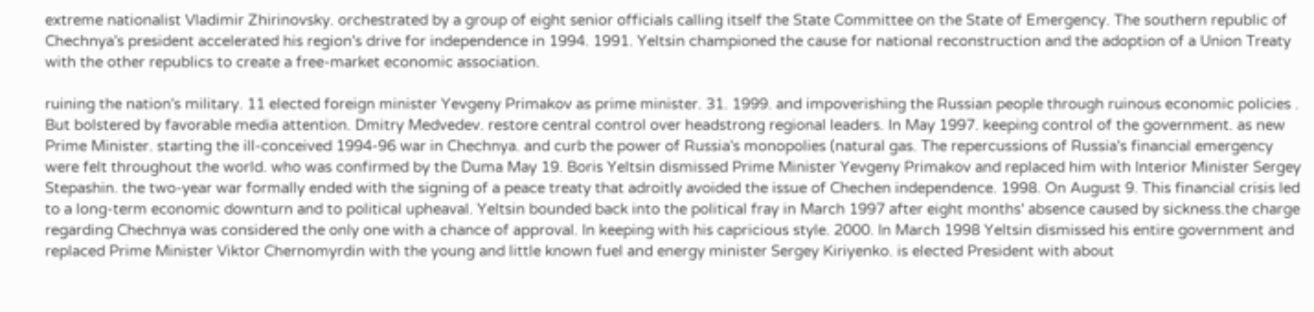extreme nationalist Vladimir Zhirinovsky. orchestrated by a group of eight senior officials calling itself the State Committee on the State of Emergency. The southern republic of Chechnya's president accelerated his region's drive for independence in 1994. 1991. Yeltsin championed the cause for national reconstruction and the adoption of a Union Treaty with the other republics to create a free-market economic association.

ruining the nation's military. 11 elected foreign minister Yevgeny Primakov as prime minister. 31. 1999. and impoverishing the Russian people through ruinous economic policies . But bolstered by favorable media attention. Dmitry Medvedev. restore central control over headstrong regional leaders. In May 1997. keeping control of the government. as new Prime Minister. starting the ill-conceived 1994-96 war in Chechnya. and curb the power of Russia's monopolies (natural gas. The repercussions of Russia's financial emergency were felt throughout the world. who was confirmed by the Duma May 19. Boris Yeltsin dismissed Prime Minister Yevgeny Primakov and replaced him with Interior Minister Sergey Stepashin. the two-year war formally ended with the signing of a peace treaty that adroitly avoided the issue of Chechen independence. 1998. On August 9. This financial crisis led to a long-term economic downturn and to political upheaval. Yeltsin bounded back into the political fray in March 1997 after eight months' absence caused by sickness.the charge regarding Chechnya was considered the only one with a chance of approval. In keeping with his capricious style. 2000. In March 1998 Yeltsin dismissed his entire government and replaced Prime Minister Viktor Chernomyrdin with the young and little known fuel and energy minister Sergey Kiriyenko. is elected President with about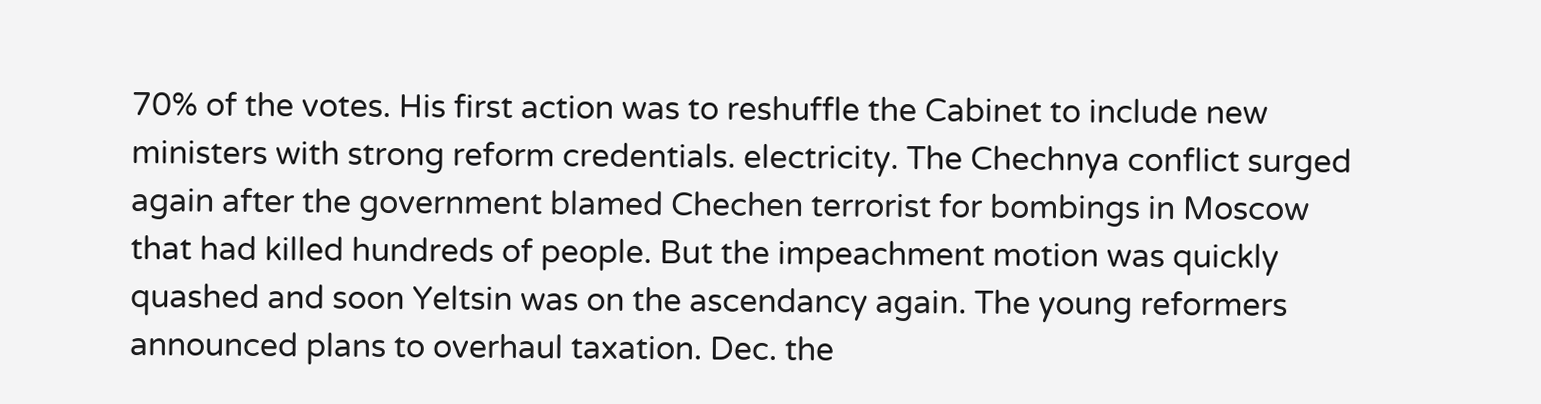70% of the votes. His first action was to reshuffle the Cabinet to include new ministers with strong reform credentials. electricity. The Chechnya conflict surged again after the government blamed Chechen terrorist for bombings in Moscow that had killed hundreds of people. But the impeachment motion was quickly quashed and soon Yeltsin was on the ascendancy again. The young reformers announced plans to overhaul taxation. Dec. the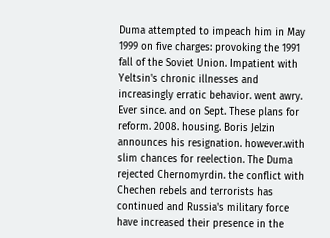Duma attempted to impeach him in May 1999 on five charges: provoking the 1991 fall of the Soviet Union. Impatient with Yeltsin's chronic illnesses and increasingly erratic behavior. went awry. Ever since. and on Sept. These plans for reform. 2008. housing. Boris Jelzin announces his resignation. however.with slim chances for reelection. The Duma rejected Chernomyrdin. the conflict with Chechen rebels and terrorists has continued and Russia's military force have increased their presence in the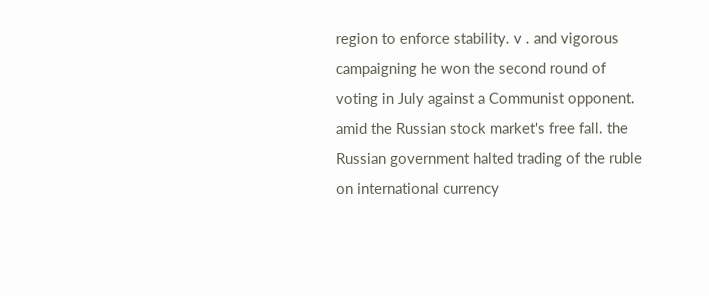region to enforce stability. v . and vigorous campaigning he won the second round of voting in July against a Communist opponent. amid the Russian stock market's free fall. the Russian government halted trading of the ruble on international currency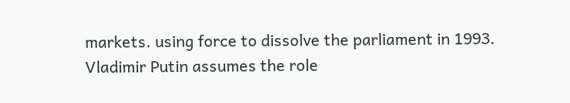markets. using force to dissolve the parliament in 1993. Vladimir Putin assumes the role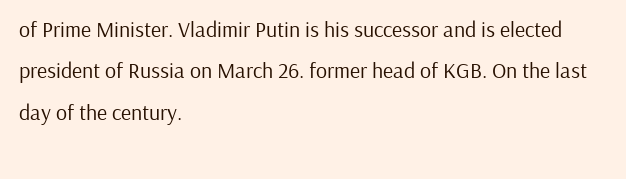of Prime Minister. Vladimir Putin is his successor and is elected president of Russia on March 26. former head of KGB. On the last day of the century.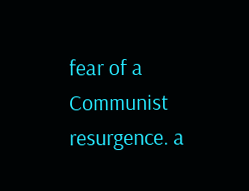fear of a Communist resurgence. a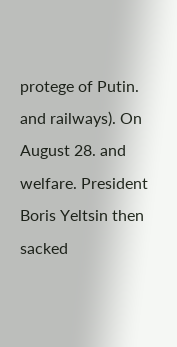protege of Putin. and railways). On August 28. and welfare. President Boris Yeltsin then sacked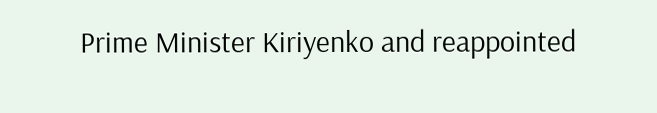Prime Minister Kiriyenko and reappointed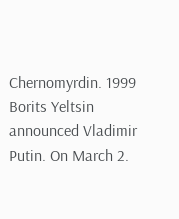Chernomyrdin. 1999 Borits Yeltsin announced Vladimir Putin. On March 2.